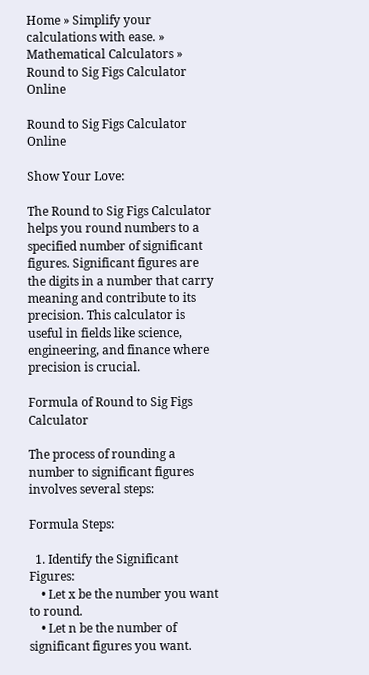Home » Simplify your calculations with ease. » Mathematical Calculators » Round to Sig Figs Calculator Online

Round to Sig Figs Calculator Online

Show Your Love:

The Round to Sig Figs Calculator helps you round numbers to a specified number of significant figures. Significant figures are the digits in a number that carry meaning and contribute to its precision. This calculator is useful in fields like science, engineering, and finance where precision is crucial.

Formula of Round to Sig Figs Calculator

The process of rounding a number to significant figures involves several steps:

Formula Steps:

  1. Identify the Significant Figures:
    • Let x be the number you want to round.
    • Let n be the number of significant figures you want.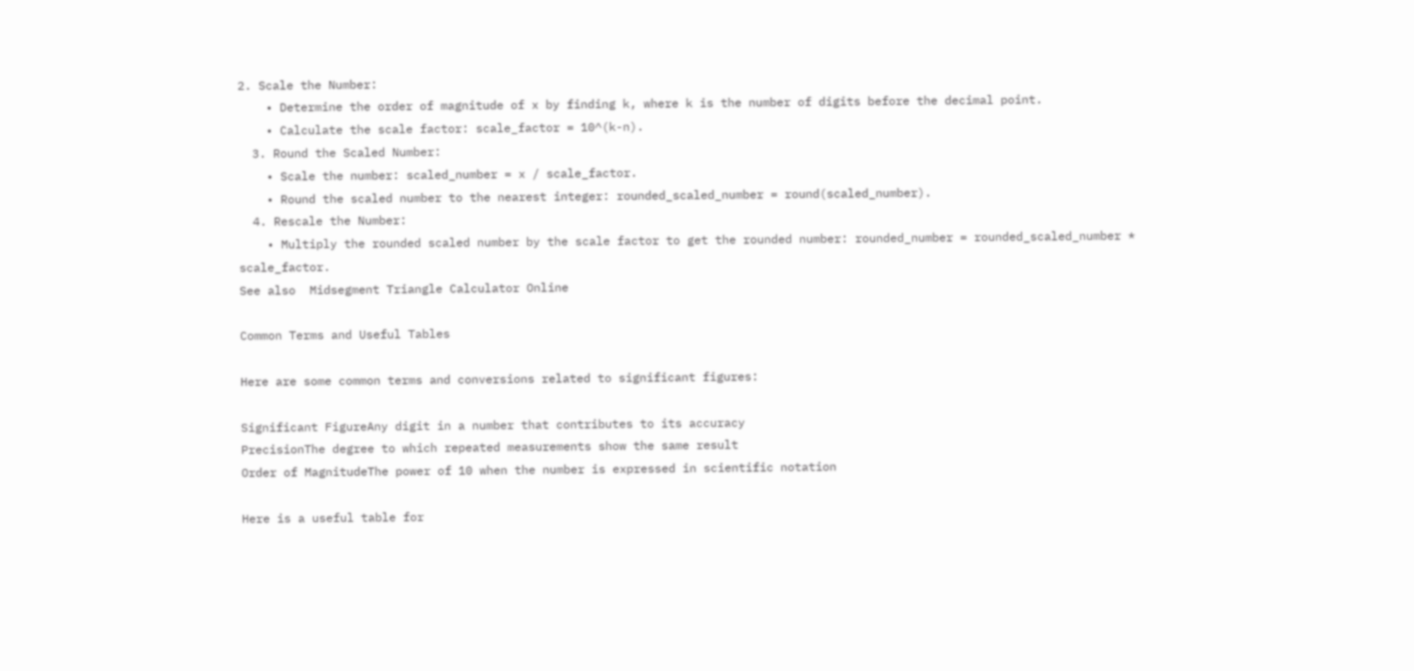2. Scale the Number:
    • Determine the order of magnitude of x by finding k, where k is the number of digits before the decimal point.
    • Calculate the scale factor: scale_factor = 10^(k-n).
  3. Round the Scaled Number:
    • Scale the number: scaled_number = x / scale_factor.
    • Round the scaled number to the nearest integer: rounded_scaled_number = round(scaled_number).
  4. Rescale the Number:
    • Multiply the rounded scaled number by the scale factor to get the rounded number: rounded_number = rounded_scaled_number * scale_factor.
See also  Midsegment Triangle Calculator Online

Common Terms and Useful Tables

Here are some common terms and conversions related to significant figures:

Significant FigureAny digit in a number that contributes to its accuracy
PrecisionThe degree to which repeated measurements show the same result
Order of MagnitudeThe power of 10 when the number is expressed in scientific notation

Here is a useful table for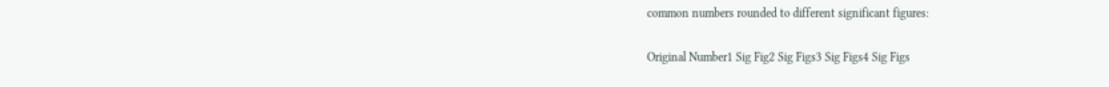common numbers rounded to different significant figures:

Original Number1 Sig Fig2 Sig Figs3 Sig Figs4 Sig Figs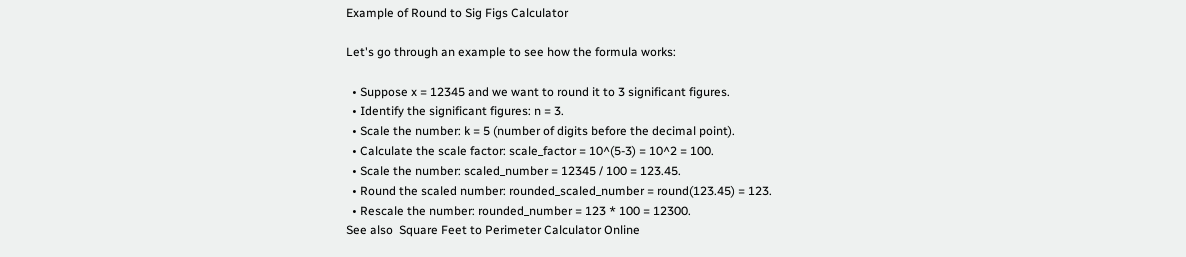Example of Round to Sig Figs Calculator

Let's go through an example to see how the formula works:

  • Suppose x = 12345 and we want to round it to 3 significant figures.
  • Identify the significant figures: n = 3.
  • Scale the number: k = 5 (number of digits before the decimal point).
  • Calculate the scale factor: scale_factor = 10^(5-3) = 10^2 = 100.
  • Scale the number: scaled_number = 12345 / 100 = 123.45.
  • Round the scaled number: rounded_scaled_number = round(123.45) = 123.
  • Rescale the number: rounded_number = 123 * 100 = 12300.
See also  Square Feet to Perimeter Calculator Online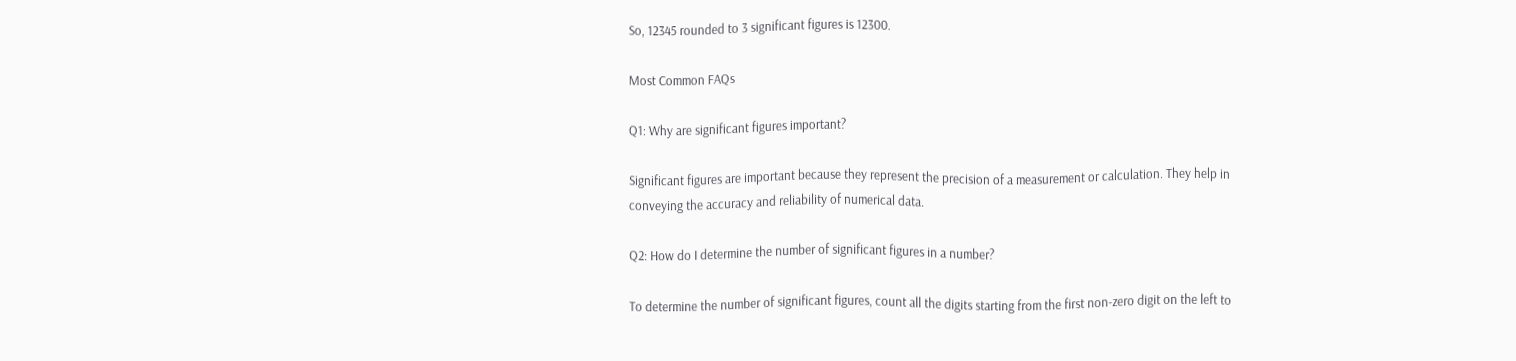So, 12345 rounded to 3 significant figures is 12300.

Most Common FAQs

Q1: Why are significant figures important?

Significant figures are important because they represent the precision of a measurement or calculation. They help in conveying the accuracy and reliability of numerical data.

Q2: How do I determine the number of significant figures in a number?

To determine the number of significant figures, count all the digits starting from the first non-zero digit on the left to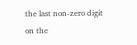the last non-zero digit on the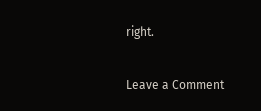right.

Leave a Comment